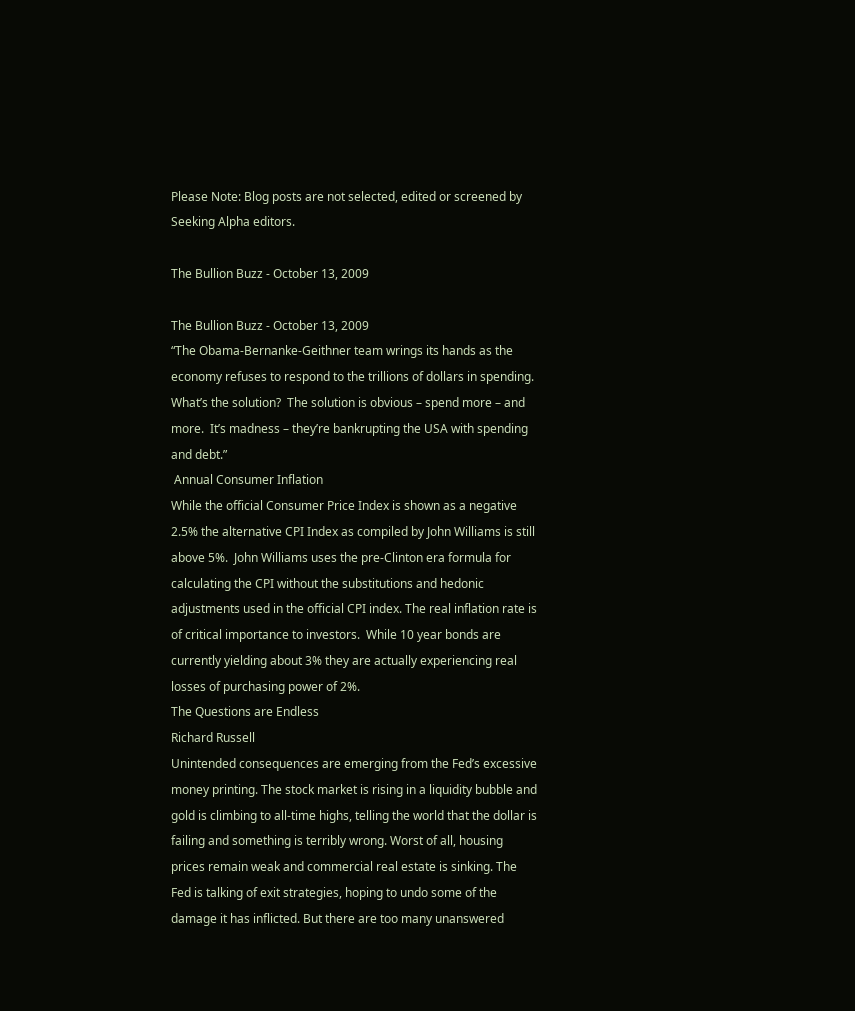Please Note: Blog posts are not selected, edited or screened by Seeking Alpha editors.

The Bullion Buzz - October 13, 2009

The Bullion Buzz - October 13, 2009
“The Obama-Bernanke-Geithner team wrings its hands as the economy refuses to respond to the trillions of dollars in spending.  What’s the solution?  The solution is obvious – spend more – and more.  It’s madness – they’re bankrupting the USA with spending and debt.”
 Annual Consumer Inflation
While the official Consumer Price Index is shown as a negative 2.5% the alternative CPI Index as compiled by John Williams is still above 5%.  John Williams uses the pre-Clinton era formula for calculating the CPI without the substitutions and hedonic adjustments used in the official CPI index. The real inflation rate is of critical importance to investors.  While 10 year bonds are currently yielding about 3% they are actually experiencing real losses of purchasing power of 2%.
The Questions are Endless
Richard Russell
Unintended consequences are emerging from the Fed’s excessive money printing. The stock market is rising in a liquidity bubble and gold is climbing to all-time highs, telling the world that the dollar is failing and something is terribly wrong. Worst of all, housing prices remain weak and commercial real estate is sinking. The Fed is talking of exit strategies, hoping to undo some of the damage it has inflicted. But there are too many unanswered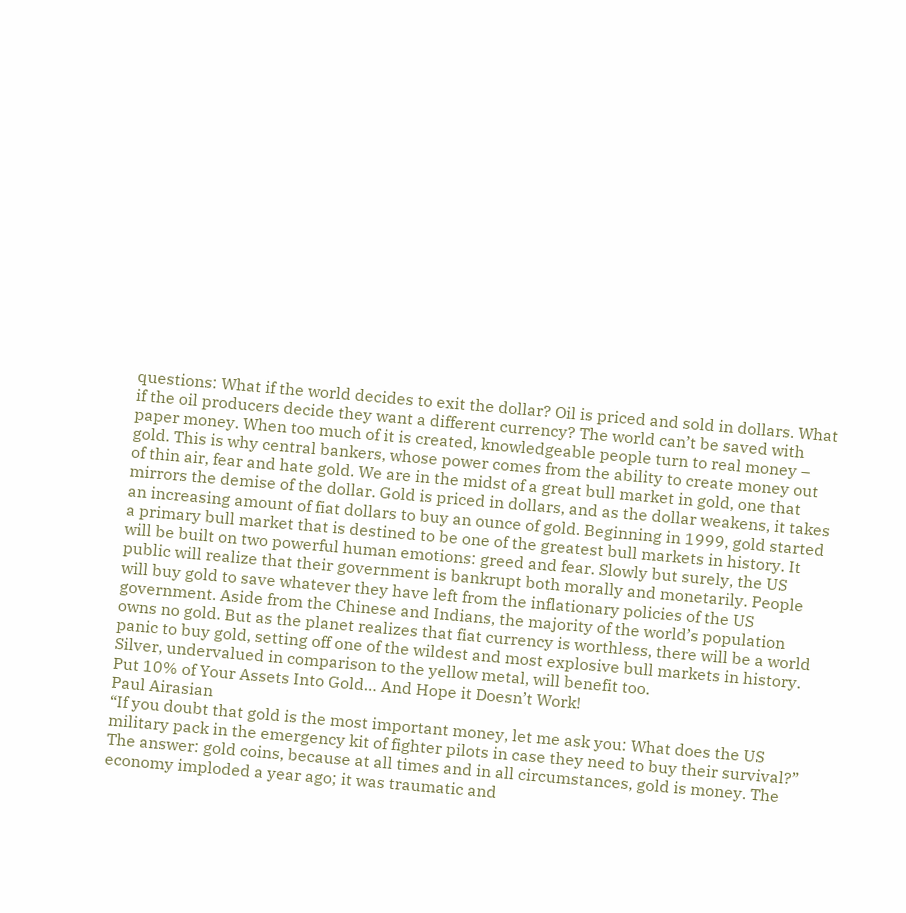questions: What if the world decides to exit the dollar? Oil is priced and sold in dollars. What if the oil producers decide they want a different currency? The world can’t be saved with paper money. When too much of it is created, knowledgeable people turn to real money – gold. This is why central bankers, whose power comes from the ability to create money out of thin air, fear and hate gold. We are in the midst of a great bull market in gold, one that mirrors the demise of the dollar. Gold is priced in dollars, and as the dollar weakens, it takes an increasing amount of fiat dollars to buy an ounce of gold. Beginning in 1999, gold started a primary bull market that is destined to be one of the greatest bull markets in history. It will be built on two powerful human emotions: greed and fear. Slowly but surely, the US public will realize that their government is bankrupt both morally and monetarily. People will buy gold to save whatever they have left from the inflationary policies of the US government. Aside from the Chinese and Indians, the majority of the world’s population owns no gold. But as the planet realizes that fiat currency is worthless, there will be a world panic to buy gold, setting off one of the wildest and most explosive bull markets in history. Silver, undervalued in comparison to the yellow metal, will benefit too.
Put 10% of Your Assets Into Gold… And Hope it Doesn’t Work!
Paul Airasian
“If you doubt that gold is the most important money, let me ask you: What does the US military pack in the emergency kit of fighter pilots in case they need to buy their survival?” The answer: gold coins, because at all times and in all circumstances, gold is money. The economy imploded a year ago; it was traumatic and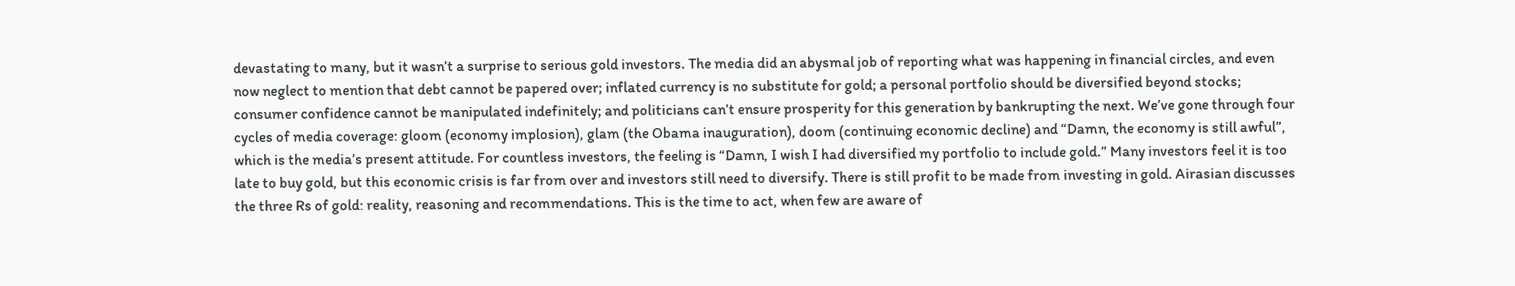devastating to many, but it wasn’t a surprise to serious gold investors. The media did an abysmal job of reporting what was happening in financial circles, and even now neglect to mention that debt cannot be papered over; inflated currency is no substitute for gold; a personal portfolio should be diversified beyond stocks; consumer confidence cannot be manipulated indefinitely; and politicians can’t ensure prosperity for this generation by bankrupting the next. We’ve gone through four cycles of media coverage: gloom (economy implosion), glam (the Obama inauguration), doom (continuing economic decline) and “Damn, the economy is still awful”, which is the media’s present attitude. For countless investors, the feeling is “Damn, I wish I had diversified my portfolio to include gold.” Many investors feel it is too late to buy gold, but this economic crisis is far from over and investors still need to diversify. There is still profit to be made from investing in gold. Airasian discusses the three Rs of gold: reality, reasoning and recommendations. This is the time to act, when few are aware of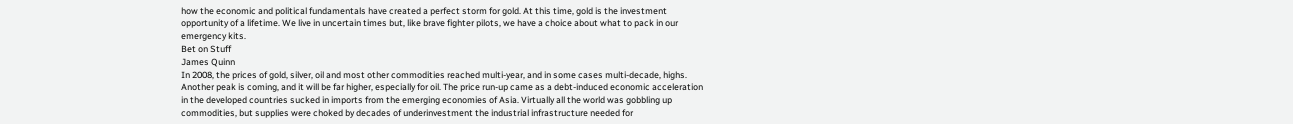how the economic and political fundamentals have created a perfect storm for gold. At this time, gold is the investment opportunity of a lifetime. We live in uncertain times but, like brave fighter pilots, we have a choice about what to pack in our emergency kits.
Bet on Stuff
James Quinn
In 2008, the prices of gold, silver, oil and most other commodities reached multi-year, and in some cases multi-decade, highs. Another peak is coming, and it will be far higher, especially for oil. The price run-up came as a debt-induced economic acceleration in the developed countries sucked in imports from the emerging economies of Asia. Virtually all the world was gobbling up commodities, but supplies were choked by decades of underinvestment the industrial infrastructure needed for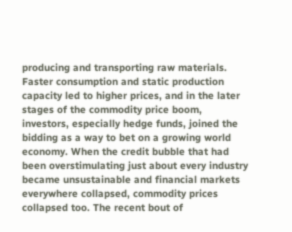producing and transporting raw materials. Faster consumption and static production capacity led to higher prices, and in the later stages of the commodity price boom, investors, especially hedge funds, joined the bidding as a way to bet on a growing world economy. When the credit bubble that had been overstimulating just about every industry became unsustainable and financial markets everywhere collapsed, commodity prices collapsed too. The recent bout of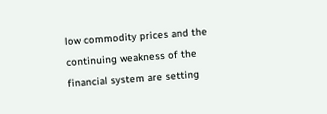low commodity prices and the continuing weakness of the financial system are setting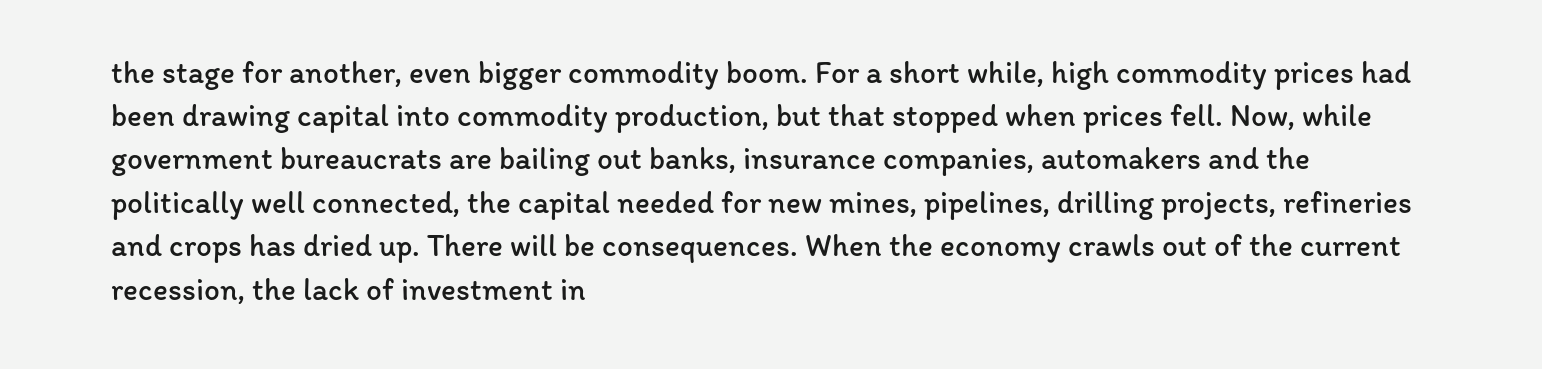the stage for another, even bigger commodity boom. For a short while, high commodity prices had been drawing capital into commodity production, but that stopped when prices fell. Now, while government bureaucrats are bailing out banks, insurance companies, automakers and the politically well connected, the capital needed for new mines, pipelines, drilling projects, refineries and crops has dried up. There will be consequences. When the economy crawls out of the current recession, the lack of investment in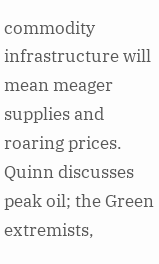commodity infrastructure will mean meager supplies and roaring prices. Quinn discusses peak oil; the Green extremists,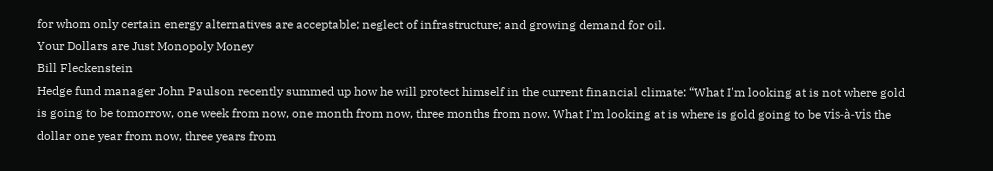for whom only certain energy alternatives are acceptable; neglect of infrastructure; and growing demand for oil.
Your Dollars are Just Monopoly Money
Bill Fleckenstein
Hedge fund manager John Paulson recently summed up how he will protect himself in the current financial climate: “What I'm looking at is not where gold is going to be tomorrow, one week from now, one month from now, three months from now. What I'm looking at is where is gold going to be vis-à-vis the dollar one year from now, three years from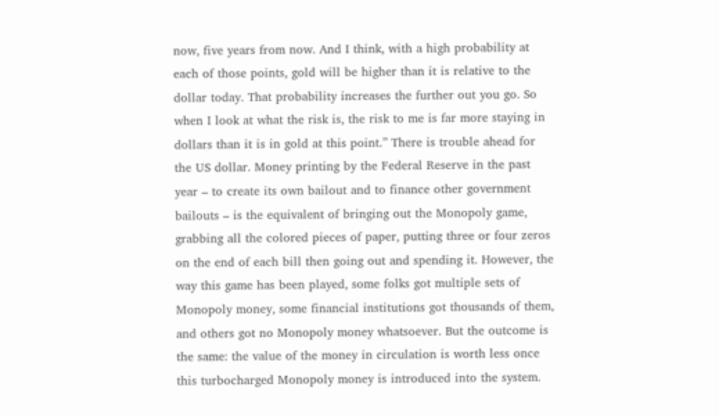now, five years from now. And I think, with a high probability at each of those points, gold will be higher than it is relative to the dollar today. That probability increases the further out you go. So when I look at what the risk is, the risk to me is far more staying in dollars than it is in gold at this point.” There is trouble ahead for the US dollar. Money printing by the Federal Reserve in the past year – to create its own bailout and to finance other government bailouts – is the equivalent of bringing out the Monopoly game, grabbing all the colored pieces of paper, putting three or four zeros on the end of each bill then going out and spending it. However, the way this game has been played, some folks got multiple sets of Monopoly money, some financial institutions got thousands of them, and others got no Monopoly money whatsoever. But the outcome is the same: the value of the money in circulation is worth less once this turbocharged Monopoly money is introduced into the system.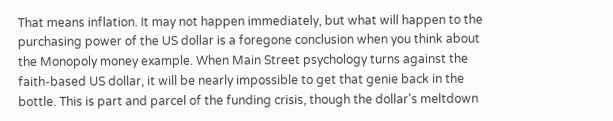That means inflation. It may not happen immediately, but what will happen to the purchasing power of the US dollar is a foregone conclusion when you think about the Monopoly money example. When Main Street psychology turns against the faith-based US dollar, it will be nearly impossible to get that genie back in the bottle. This is part and parcel of the funding crisis, though the dollar's meltdown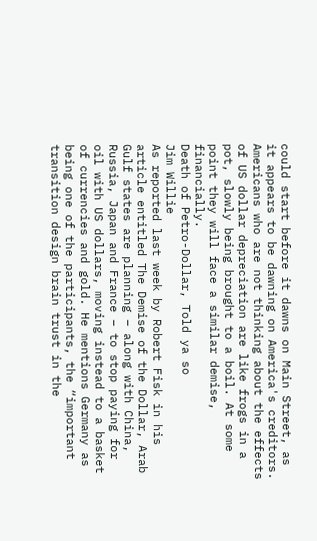could start before it dawns on Main Street, as it appears to be dawning on America's creditors. Americans who are not thinking about the effects of US dollar depreciation are like frogs in a pot, slowly being brought to a boil. At some point they will face a similar demise, financially.
Death of Petro-Dollar, Told ya so
Jim Willie
As reported last week by Robert Fisk in his article entitled The Demise of the Dollar, Arab Gulf states are planning – along with China, Russia, Japan and France – to stop paying for oil with US dollars, moving instead to a basket of currencies and gold. He mentions Germany as being one of the participants, the “important transition design brain trust in the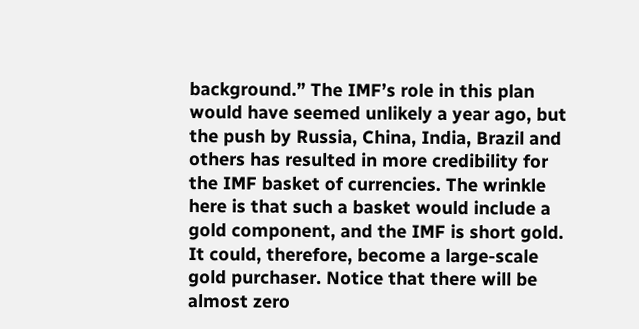background.” The IMF’s role in this plan would have seemed unlikely a year ago, but the push by Russia, China, India, Brazil and others has resulted in more credibility for the IMF basket of currencies. The wrinkle here is that such a basket would include a gold component, and the IMF is short gold. It could, therefore, become a large-scale gold purchaser. Notice that there will be almost zero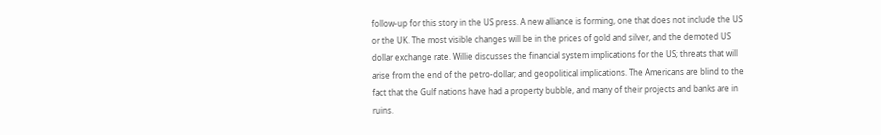follow-up for this story in the US press. A new alliance is forming, one that does not include the US or the UK. The most visible changes will be in the prices of gold and silver, and the demoted US dollar exchange rate. Willie discusses the financial system implications for the US; threats that will arise from the end of the petro-dollar; and geopolitical implications. The Americans are blind to the fact that the Gulf nations have had a property bubble, and many of their projects and banks are in ruins.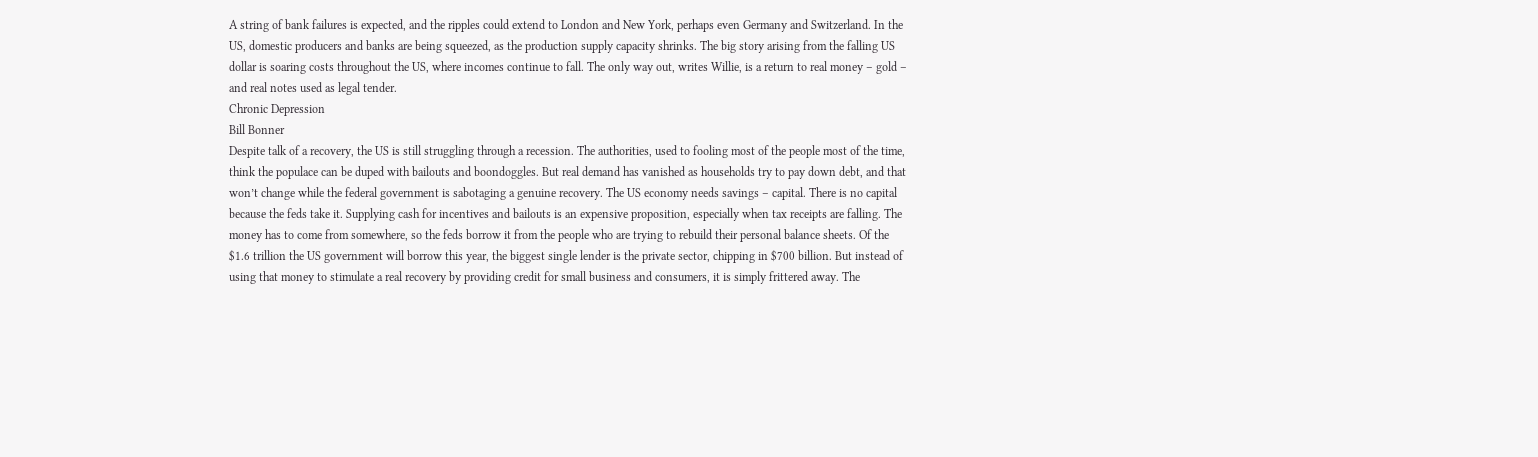A string of bank failures is expected, and the ripples could extend to London and New York, perhaps even Germany and Switzerland. In the US, domestic producers and banks are being squeezed, as the production supply capacity shrinks. The big story arising from the falling US dollar is soaring costs throughout the US, where incomes continue to fall. The only way out, writes Willie, is a return to real money – gold – and real notes used as legal tender.
Chronic Depression
Bill Bonner
Despite talk of a recovery, the US is still struggling through a recession. The authorities, used to fooling most of the people most of the time, think the populace can be duped with bailouts and boondoggles. But real demand has vanished as households try to pay down debt, and that won’t change while the federal government is sabotaging a genuine recovery. The US economy needs savings – capital. There is no capital because the feds take it. Supplying cash for incentives and bailouts is an expensive proposition, especially when tax receipts are falling. The money has to come from somewhere, so the feds borrow it from the people who are trying to rebuild their personal balance sheets. Of the $1.6 trillion the US government will borrow this year, the biggest single lender is the private sector, chipping in $700 billion. But instead of using that money to stimulate a real recovery by providing credit for small business and consumers, it is simply frittered away. The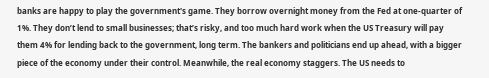banks are happy to play the government's game. They borrow overnight money from the Fed at one-quarter of 1%. They don’t lend to small businesses; that’s risky, and too much hard work when the US Treasury will pay them 4% for lending back to the government, long term. The bankers and politicians end up ahead, with a bigger piece of the economy under their control. Meanwhile, the real economy staggers. The US needs to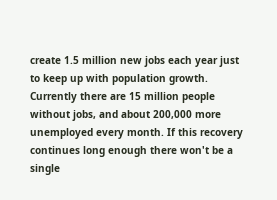create 1.5 million new jobs each year just to keep up with population growth. Currently there are 15 million people without jobs, and about 200,000 more unemployed every month. If this recovery continues long enough there won't be a single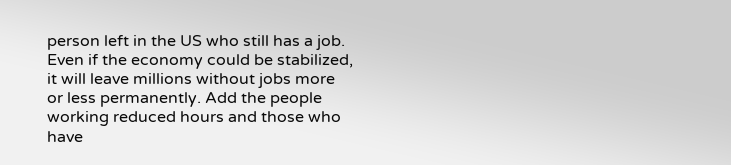person left in the US who still has a job. Even if the economy could be stabilized, it will leave millions without jobs more or less permanently. Add the people working reduced hours and those who have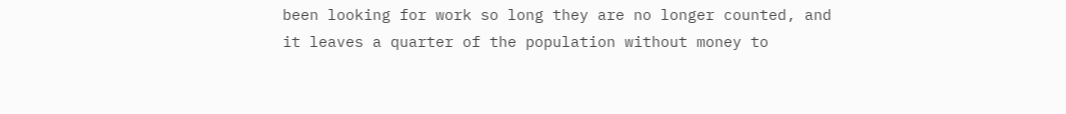been looking for work so long they are no longer counted, and it leaves a quarter of the population without money to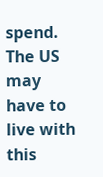spend. The US may have to live with this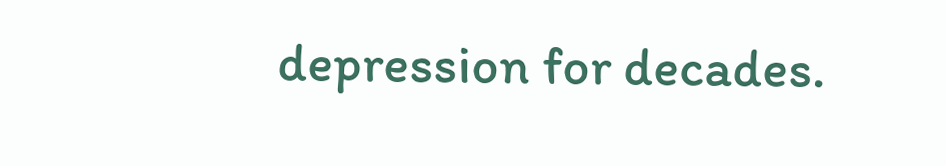depression for decades.